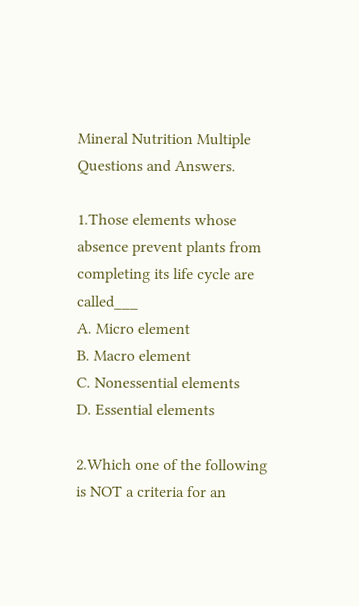Mineral Nutrition Multiple Questions and Answers.

1.Those elements whose absence prevent plants from completing its life cycle are called___
A. Micro element
B. Macro element
C. Nonessential elements
D. Essential elements

2.Which one of the following is NOT a criteria for an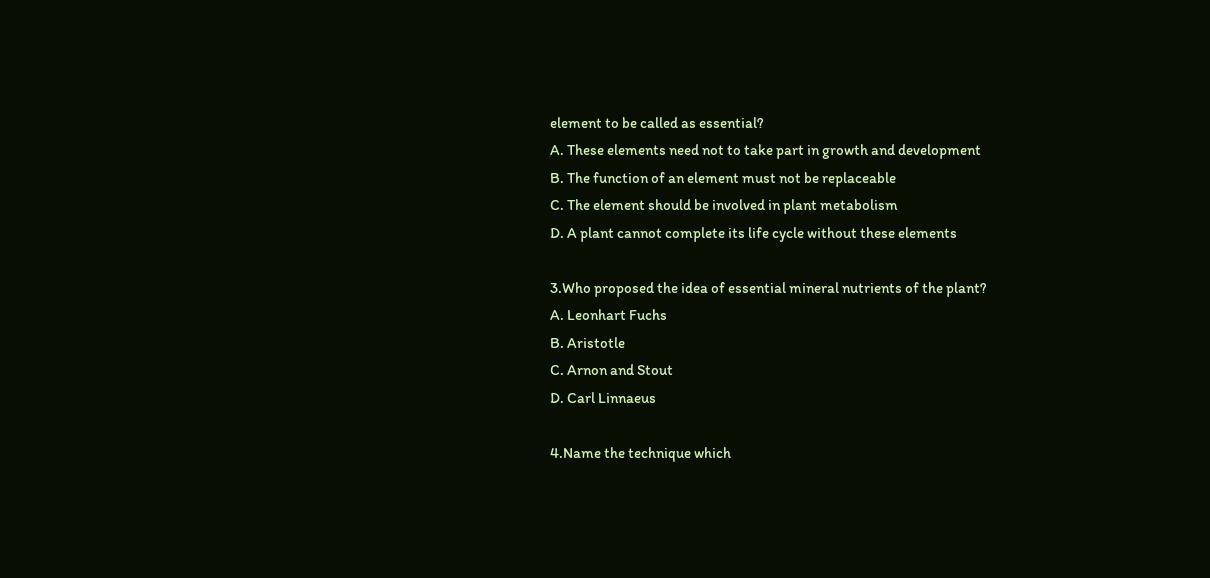element to be called as essential?
A. These elements need not to take part in growth and development
B. The function of an element must not be replaceable
C. The element should be involved in plant metabolism
D. A plant cannot complete its life cycle without these elements

3.Who proposed the idea of essential mineral nutrients of the plant?
A. Leonhart Fuchs
B. Aristotle
C. Arnon and Stout
D. Carl Linnaeus

4.Name the technique which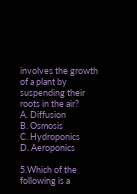involves the growth of a plant by suspending their roots in the air?
A. Diffusion
B. Osmosis
C. Hydroponics
D. Aeroponics

5.Which of the following is a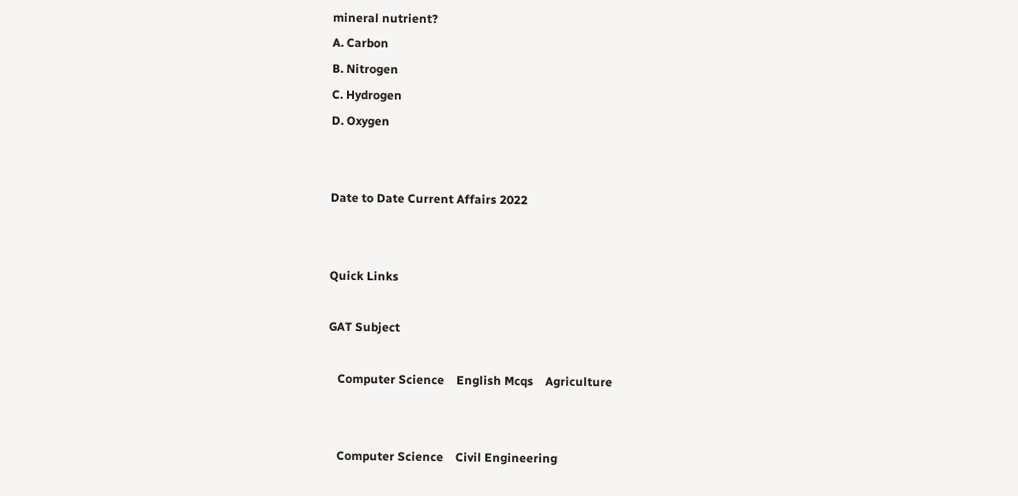mineral nutrient?
A. Carbon
B. Nitrogen
C. Hydrogen
D. Oxygen


Date to Date Current Affairs 2022


Quick Links

GAT Subject

   Computer Science    English Mcqs    Agriculture


   Computer Science    Civil Engineering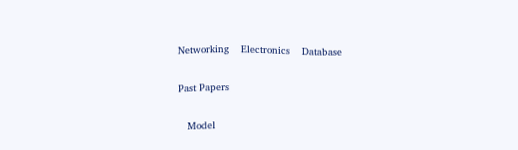Networking    Electronics    Database

Past Papers

   Model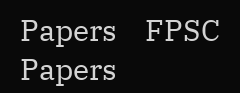Papers    FPSC Papers